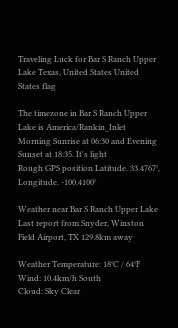Traveling Luck for Bar S Ranch Upper Lake Texas, United States United States flag

The timezone in Bar S Ranch Upper Lake is America/Rankin_Inlet
Morning Sunrise at 06:30 and Evening Sunset at 18:35. It's light
Rough GPS position Latitude. 33.4767°, Longitude. -100.4100°

Weather near Bar S Ranch Upper Lake Last report from Snyder, Winston Field Airport, TX 129.8km away

Weather Temperature: 18°C / 64°F
Wind: 10.4km/h South
Cloud: Sky Clear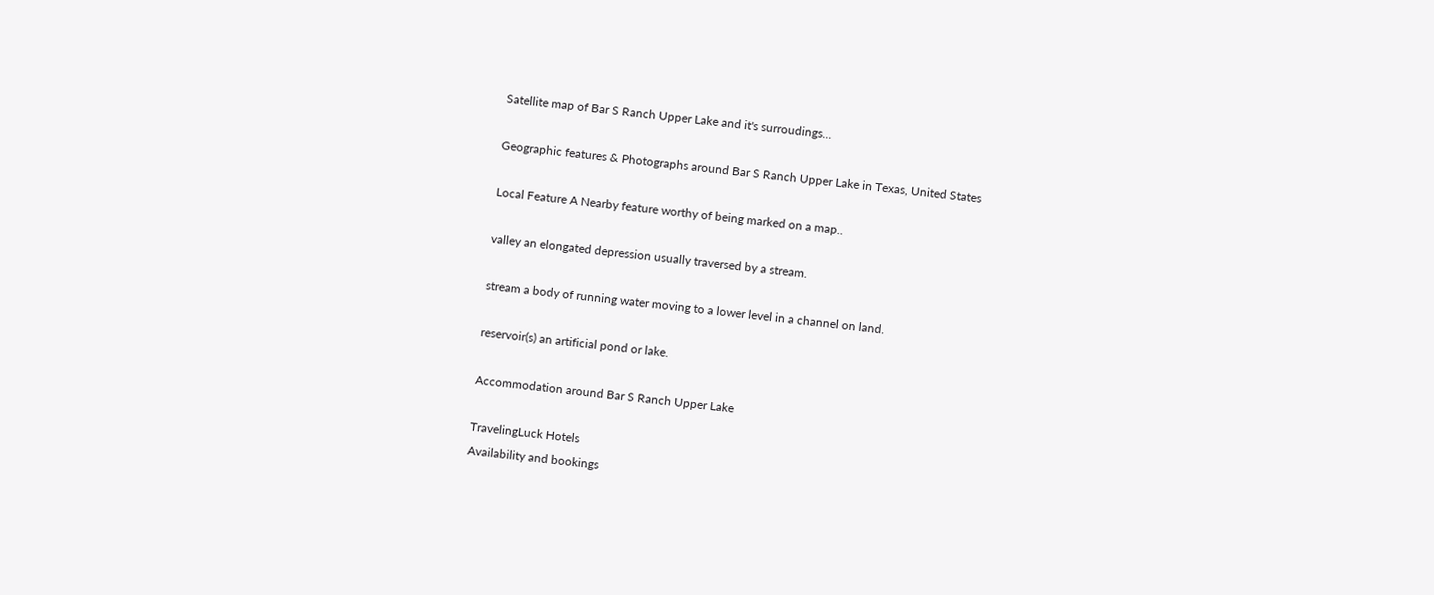Satellite map of Bar S Ranch Upper Lake and it's surroudings...

Geographic features & Photographs around Bar S Ranch Upper Lake in Texas, United States

Local Feature A Nearby feature worthy of being marked on a map..

valley an elongated depression usually traversed by a stream.

stream a body of running water moving to a lower level in a channel on land.

reservoir(s) an artificial pond or lake.

Accommodation around Bar S Ranch Upper Lake

TravelingLuck Hotels
Availability and bookings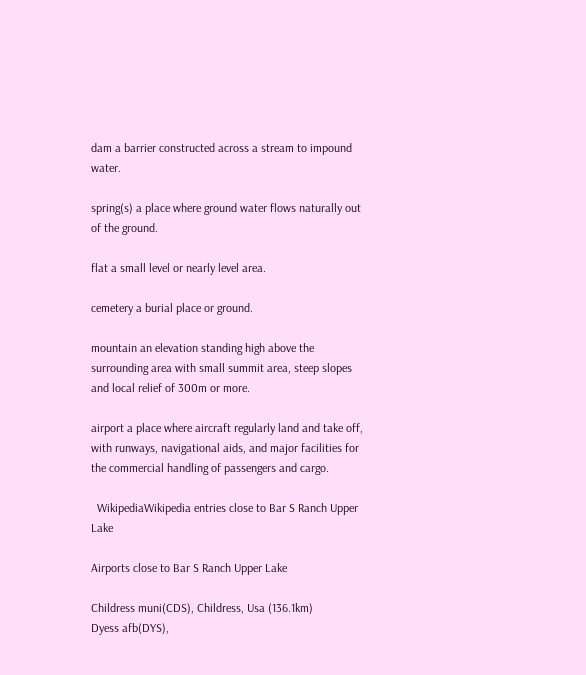dam a barrier constructed across a stream to impound water.

spring(s) a place where ground water flows naturally out of the ground.

flat a small level or nearly level area.

cemetery a burial place or ground.

mountain an elevation standing high above the surrounding area with small summit area, steep slopes and local relief of 300m or more.

airport a place where aircraft regularly land and take off, with runways, navigational aids, and major facilities for the commercial handling of passengers and cargo.

  WikipediaWikipedia entries close to Bar S Ranch Upper Lake

Airports close to Bar S Ranch Upper Lake

Childress muni(CDS), Childress, Usa (136.1km)
Dyess afb(DYS),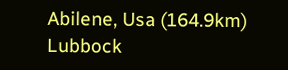Abilene, Usa (164.9km)
Lubbock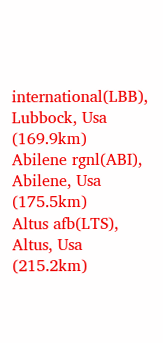international(LBB), Lubbock, Usa (169.9km)
Abilene rgnl(ABI), Abilene, Usa (175.5km)
Altus afb(LTS), Altus, Usa (215.2km)